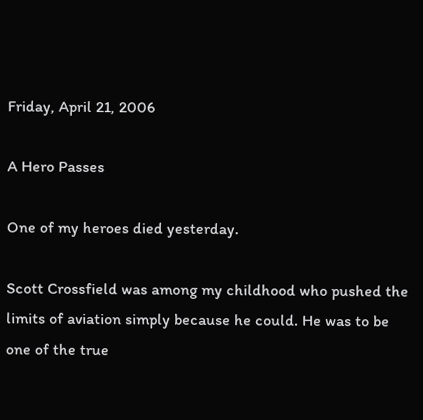Friday, April 21, 2006

A Hero Passes

One of my heroes died yesterday.

Scott Crossfield was among my childhood who pushed the limits of aviation simply because he could. He was to be one of the true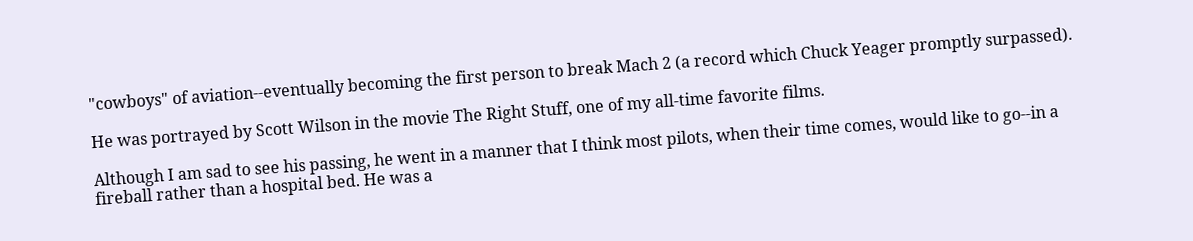"cowboys" of aviation--eventually becoming the first person to break Mach 2 (a record which Chuck Yeager promptly surpassed).

He was portrayed by Scott Wilson in the movie The Right Stuff, one of my all-time favorite films.

Although I am sad to see his passing, he went in a manner that I think most pilots, when their time comes, would like to go--in a fireball rather than a hospital bed. He was a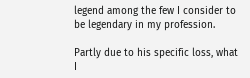legend among the few I consider to be legendary in my profession.

Partly due to his specific loss, what I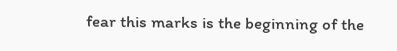fear this marks is the beginning of the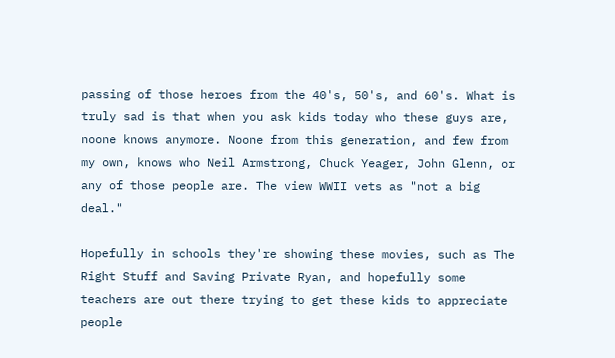passing of those heroes from the 40's, 50's, and 60's. What is truly sad is that when you ask kids today who these guys are, noone knows anymore. Noone from this generation, and few from my own, knows who Neil Armstrong, Chuck Yeager, John Glenn, or any of those people are. The view WWII vets as "not a big deal."

Hopefully in schools they're showing these movies, such as The Right Stuff and Saving Private Ryan, and hopefully some teachers are out there trying to get these kids to appreciate people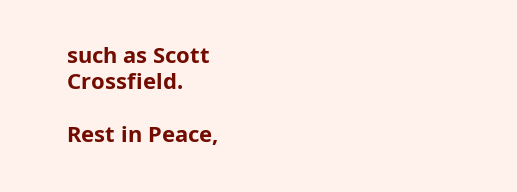such as Scott Crossfield.

Rest in Peace,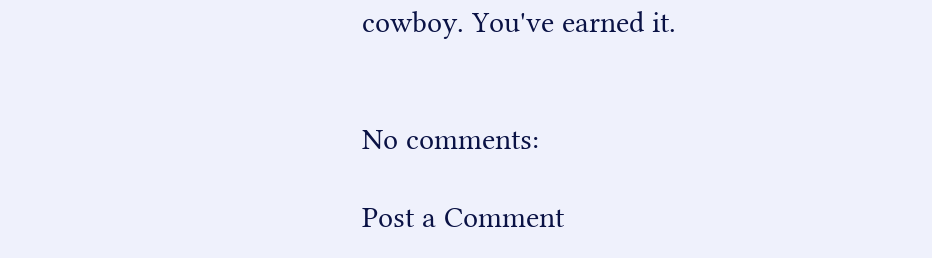cowboy. You've earned it.


No comments:

Post a Comment